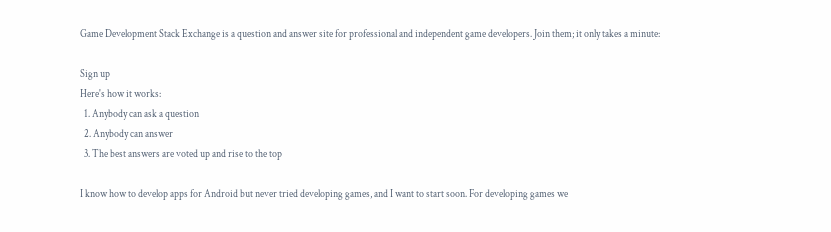Game Development Stack Exchange is a question and answer site for professional and independent game developers. Join them; it only takes a minute:

Sign up
Here's how it works:
  1. Anybody can ask a question
  2. Anybody can answer
  3. The best answers are voted up and rise to the top

I know how to develop apps for Android but never tried developing games, and I want to start soon. For developing games we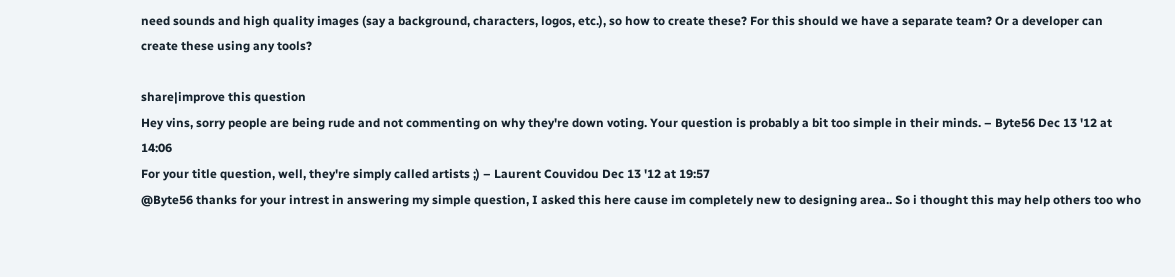need sounds and high quality images (say a background, characters, logos, etc.), so how to create these? For this should we have a separate team? Or a developer can create these using any tools?

share|improve this question
Hey vins, sorry people are being rude and not commenting on why they're down voting. Your question is probably a bit too simple in their minds. – Byte56 Dec 13 '12 at 14:06
For your title question, well, they're simply called artists ;) – Laurent Couvidou Dec 13 '12 at 19:57
@Byte56 thanks for your intrest in answering my simple question, I asked this here cause im completely new to designing area.. So i thought this may help others too who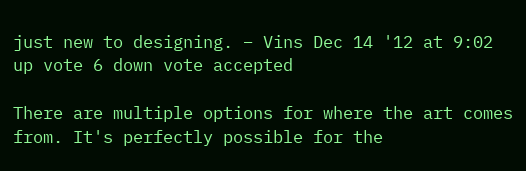just new to designing. – Vins Dec 14 '12 at 9:02
up vote 6 down vote accepted

There are multiple options for where the art comes from. It's perfectly possible for the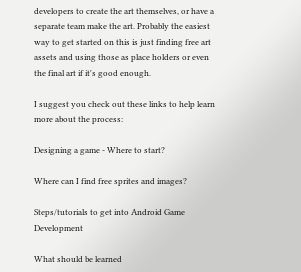developers to create the art themselves, or have a separate team make the art. Probably the easiest way to get started on this is just finding free art assets and using those as place holders or even the final art if it's good enough.

I suggest you check out these links to help learn more about the process:

Designing a game - Where to start?

Where can I find free sprites and images?

Steps/tutorials to get into Android Game Development

What should be learned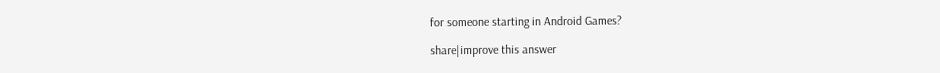for someone starting in Android Games?

share|improve this answer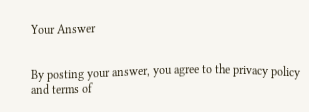Your Answer


By posting your answer, you agree to the privacy policy and terms of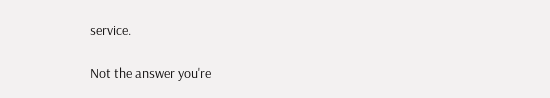service.

Not the answer you're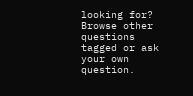looking for? Browse other questions tagged or ask your own question.